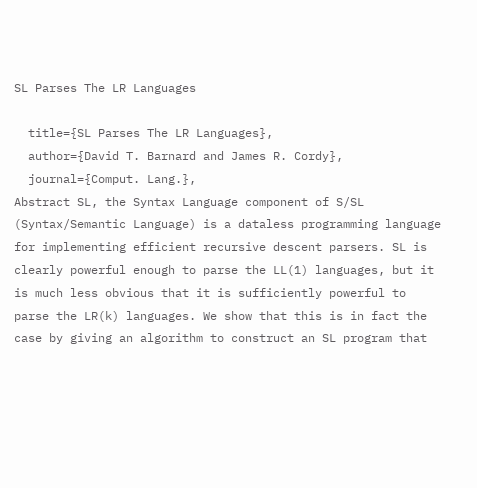SL Parses The LR Languages

  title={SL Parses The LR Languages},
  author={David T. Barnard and James R. Cordy},
  journal={Comput. Lang.},
Abstract SL, the Syntax Language component of S/SL (Syntax/Semantic Language) is a dataless programming language for implementing efficient recursive descent parsers. SL is clearly powerful enough to parse the LL(1) languages, but it is much less obvious that it is sufficiently powerful to parse the LR(k) languages. We show that this is in fact the case by giving an algorithm to construct an SL program that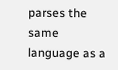parses the same language as a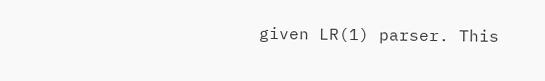given LR(1) parser. This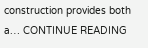construction provides both a… CONTINUE READING